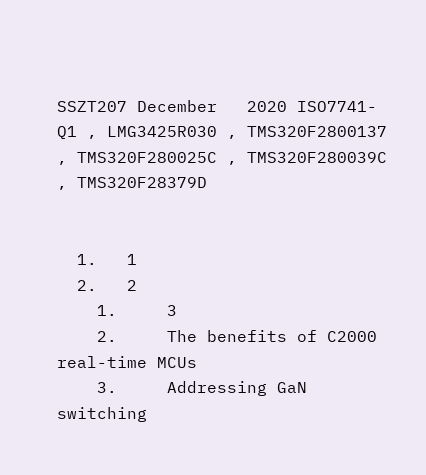SSZT207 December   2020 ISO7741-Q1 , LMG3425R030 , TMS320F2800137 , TMS320F280025C , TMS320F280039C , TMS320F28379D


  1.   1
  2.   2
    1.     3
    2.     The benefits of C2000 real-time MCUs
    3.     Addressing GaN switching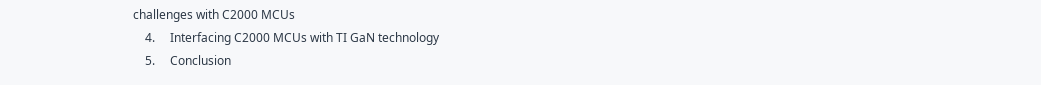challenges with C2000 MCUs
    4.     Interfacing C2000 MCUs with TI GaN technology
    5.     Conclusion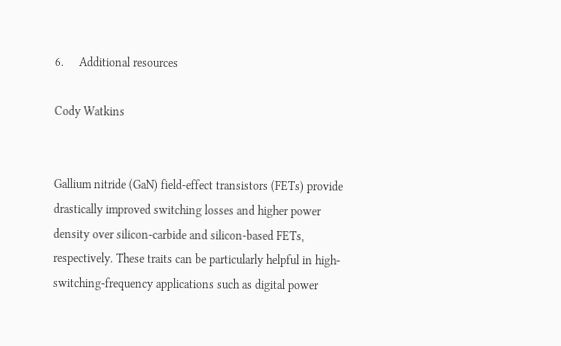6.     Additional resources

Cody Watkins


Gallium nitride (GaN) field-effect transistors (FETs) provide drastically improved switching losses and higher power density over silicon-carbide and silicon-based FETs, respectively. These traits can be particularly helpful in high-switching-frequency applications such as digital power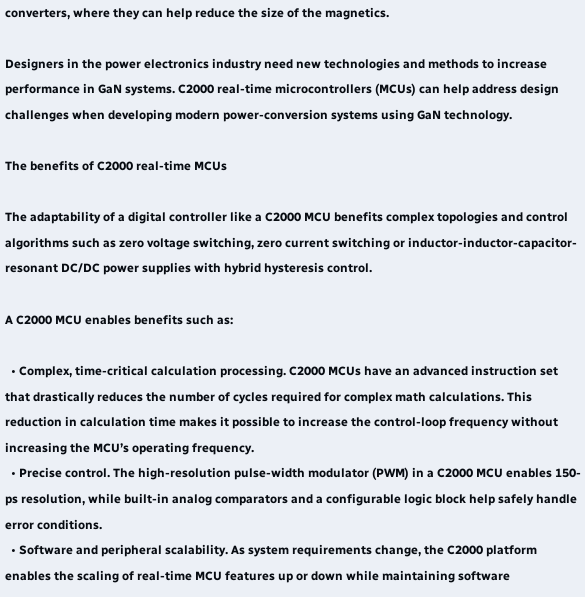converters, where they can help reduce the size of the magnetics.

Designers in the power electronics industry need new technologies and methods to increase performance in GaN systems. C2000 real-time microcontrollers (MCUs) can help address design challenges when developing modern power-conversion systems using GaN technology.

The benefits of C2000 real-time MCUs

The adaptability of a digital controller like a C2000 MCU benefits complex topologies and control algorithms such as zero voltage switching, zero current switching or inductor-inductor-capacitor-resonant DC/DC power supplies with hybrid hysteresis control.

A C2000 MCU enables benefits such as:

  • Complex, time-critical calculation processing. C2000 MCUs have an advanced instruction set that drastically reduces the number of cycles required for complex math calculations. This reduction in calculation time makes it possible to increase the control-loop frequency without increasing the MCU’s operating frequency.
  • Precise control. The high-resolution pulse-width modulator (PWM) in a C2000 MCU enables 150-ps resolution, while built-in analog comparators and a configurable logic block help safely handle error conditions.
  • Software and peripheral scalability. As system requirements change, the C2000 platform enables the scaling of real-time MCU features up or down while maintaining software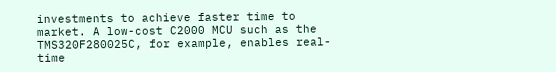investments to achieve faster time to market. A low-cost C2000 MCU such as the TMS320F280025C, for example, enables real-time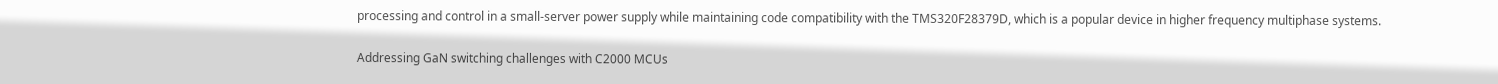processing and control in a small-server power supply while maintaining code compatibility with the TMS320F28379D, which is a popular device in higher frequency multiphase systems.

Addressing GaN switching challenges with C2000 MCUs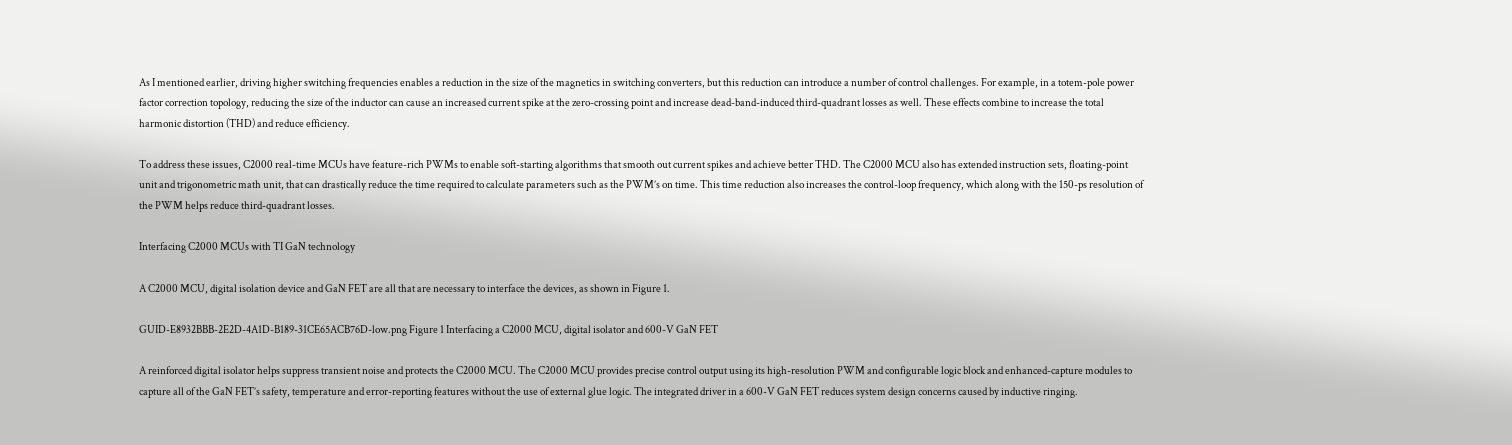As I mentioned earlier, driving higher switching frequencies enables a reduction in the size of the magnetics in switching converters, but this reduction can introduce a number of control challenges. For example, in a totem-pole power factor correction topology, reducing the size of the inductor can cause an increased current spike at the zero-crossing point and increase dead-band-induced third-quadrant losses as well. These effects combine to increase the total harmonic distortion (THD) and reduce efficiency.

To address these issues, C2000 real-time MCUs have feature-rich PWMs to enable soft-starting algorithms that smooth out current spikes and achieve better THD. The C2000 MCU also has extended instruction sets, floating-point unit and trigonometric math unit, that can drastically reduce the time required to calculate parameters such as the PWM’s on time. This time reduction also increases the control-loop frequency, which along with the 150-ps resolution of the PWM helps reduce third-quadrant losses.

Interfacing C2000 MCUs with TI GaN technology

A C2000 MCU, digital isolation device and GaN FET are all that are necessary to interface the devices, as shown in Figure 1.

GUID-E8932BBB-2E2D-4A1D-B189-31CE65ACB76D-low.png Figure 1 Interfacing a C2000 MCU, digital isolator and 600-V GaN FET

A reinforced digital isolator helps suppress transient noise and protects the C2000 MCU. The C2000 MCU provides precise control output using its high-resolution PWM and configurable logic block and enhanced-capture modules to capture all of the GaN FET’s safety, temperature and error-reporting features without the use of external glue logic. The integrated driver in a 600-V GaN FET reduces system design concerns caused by inductive ringing.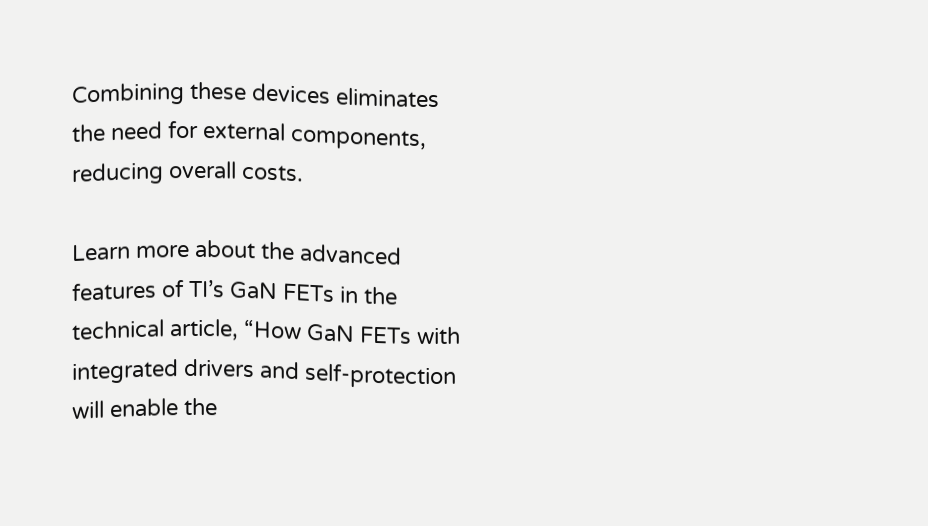Combining these devices eliminates the need for external components, reducing overall costs.

Learn more about the advanced features of TI’s GaN FETs in the technical article, “How GaN FETs with integrated drivers and self-protection will enable the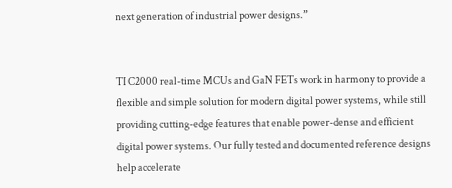next generation of industrial power designs.”


TI C2000 real-time MCUs and GaN FETs work in harmony to provide a flexible and simple solution for modern digital power systems, while still providing cutting-edge features that enable power-dense and efficient digital power systems. Our fully tested and documented reference designs help accelerate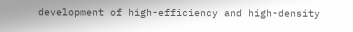development of high-efficiency and high-density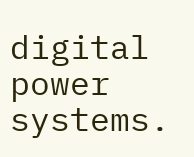digital power systems.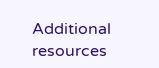Additional resources